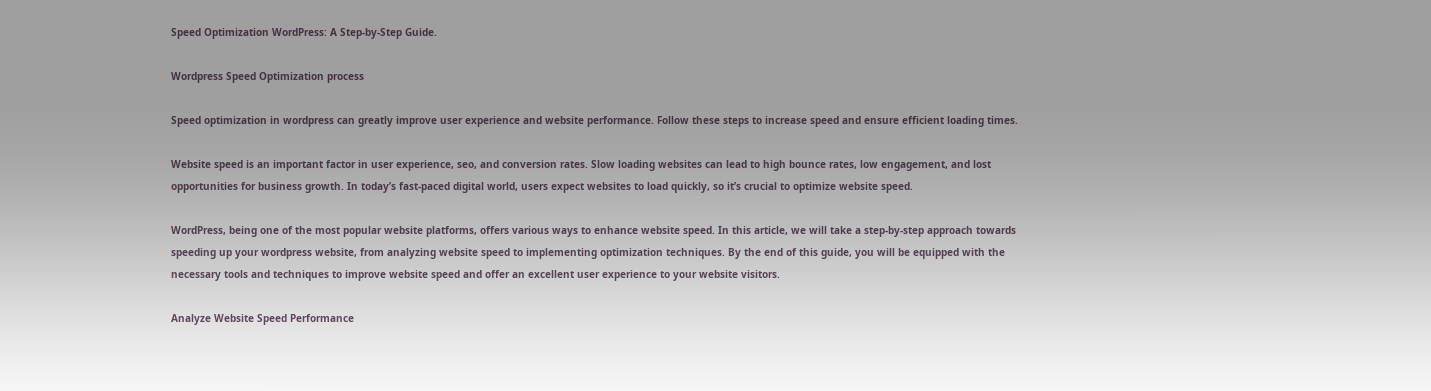Speed Optimization WordPress: A Step-by-Step Guide.

Wordpress Speed Optimization process

Speed optimization in wordpress can greatly improve user experience and website performance. Follow these steps to increase speed and ensure efficient loading times.

Website speed is an important factor in user experience, seo, and conversion rates. Slow loading websites can lead to high bounce rates, low engagement, and lost opportunities for business growth. In today’s fast-paced digital world, users expect websites to load quickly, so it’s crucial to optimize website speed.

WordPress, being one of the most popular website platforms, offers various ways to enhance website speed. In this article, we will take a step-by-step approach towards speeding up your wordpress website, from analyzing website speed to implementing optimization techniques. By the end of this guide, you will be equipped with the necessary tools and techniques to improve website speed and offer an excellent user experience to your website visitors.

Analyze Website Speed Performance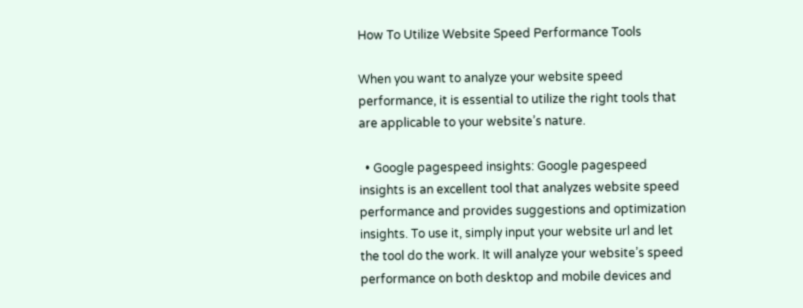How To Utilize Website Speed Performance Tools

When you want to analyze your website speed performance, it is essential to utilize the right tools that are applicable to your website’s nature.

  • Google pagespeed insights: Google pagespeed insights is an excellent tool that analyzes website speed performance and provides suggestions and optimization insights. To use it, simply input your website url and let the tool do the work. It will analyze your website’s speed performance on both desktop and mobile devices and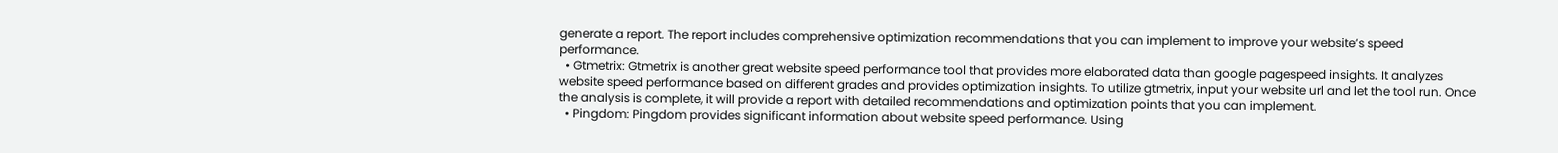generate a report. The report includes comprehensive optimization recommendations that you can implement to improve your website’s speed performance.
  • Gtmetrix: Gtmetrix is another great website speed performance tool that provides more elaborated data than google pagespeed insights. It analyzes website speed performance based on different grades and provides optimization insights. To utilize gtmetrix, input your website url and let the tool run. Once the analysis is complete, it will provide a report with detailed recommendations and optimization points that you can implement.
  • Pingdom: Pingdom provides significant information about website speed performance. Using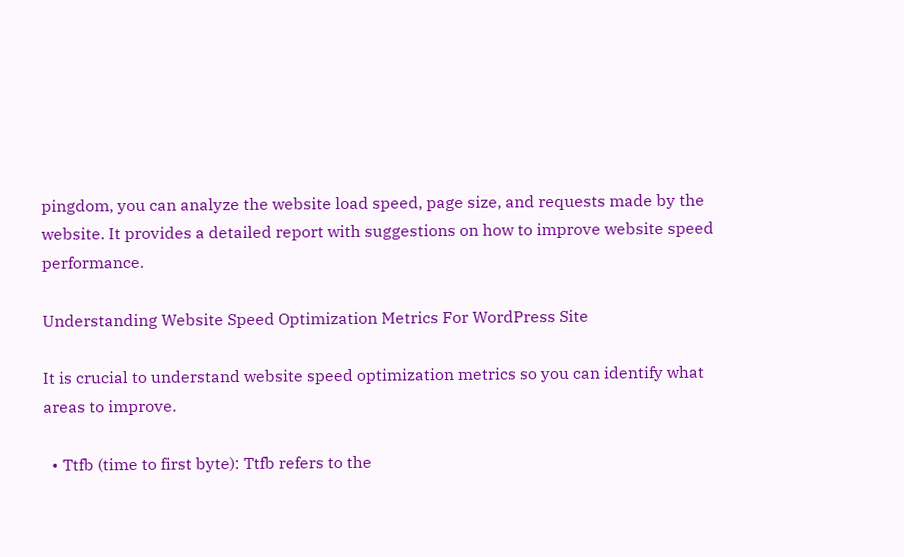pingdom, you can analyze the website load speed, page size, and requests made by the website. It provides a detailed report with suggestions on how to improve website speed performance.

Understanding Website Speed Optimization Metrics For WordPress Site

It is crucial to understand website speed optimization metrics so you can identify what areas to improve.

  • Ttfb (time to first byte): Ttfb refers to the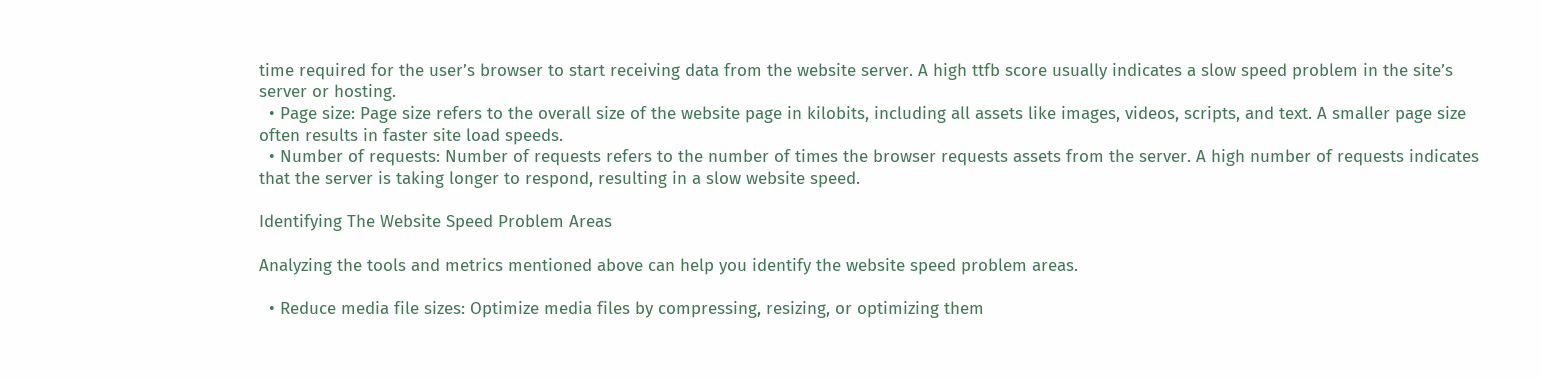time required for the user’s browser to start receiving data from the website server. A high ttfb score usually indicates a slow speed problem in the site’s server or hosting.
  • Page size: Page size refers to the overall size of the website page in kilobits, including all assets like images, videos, scripts, and text. A smaller page size often results in faster site load speeds.
  • Number of requests: Number of requests refers to the number of times the browser requests assets from the server. A high number of requests indicates that the server is taking longer to respond, resulting in a slow website speed.

Identifying The Website Speed Problem Areas

Analyzing the tools and metrics mentioned above can help you identify the website speed problem areas.

  • Reduce media file sizes: Optimize media files by compressing, resizing, or optimizing them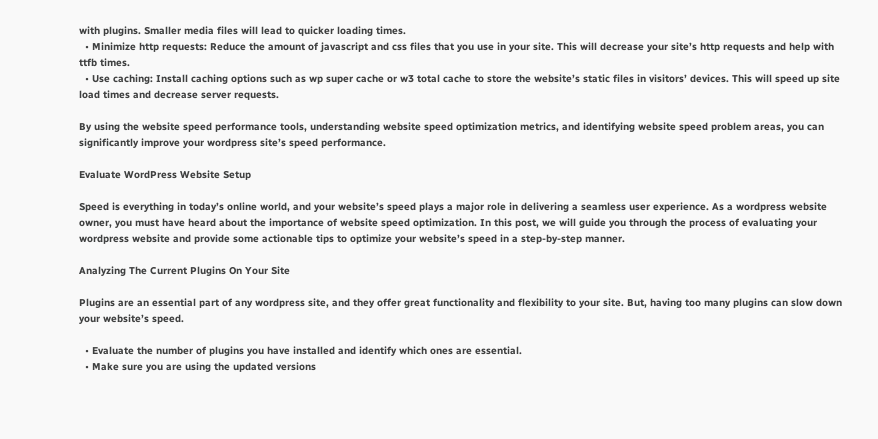with plugins. Smaller media files will lead to quicker loading times.
  • Minimize http requests: Reduce the amount of javascript and css files that you use in your site. This will decrease your site’s http requests and help with ttfb times.
  • Use caching: Install caching options such as wp super cache or w3 total cache to store the website’s static files in visitors’ devices. This will speed up site load times and decrease server requests.

By using the website speed performance tools, understanding website speed optimization metrics, and identifying website speed problem areas, you can significantly improve your wordpress site’s speed performance.

Evaluate WordPress Website Setup

Speed is everything in today’s online world, and your website’s speed plays a major role in delivering a seamless user experience. As a wordpress website owner, you must have heard about the importance of website speed optimization. In this post, we will guide you through the process of evaluating your wordpress website and provide some actionable tips to optimize your website’s speed in a step-by-step manner.

Analyzing The Current Plugins On Your Site

Plugins are an essential part of any wordpress site, and they offer great functionality and flexibility to your site. But, having too many plugins can slow down your website’s speed.

  • Evaluate the number of plugins you have installed and identify which ones are essential.
  • Make sure you are using the updated versions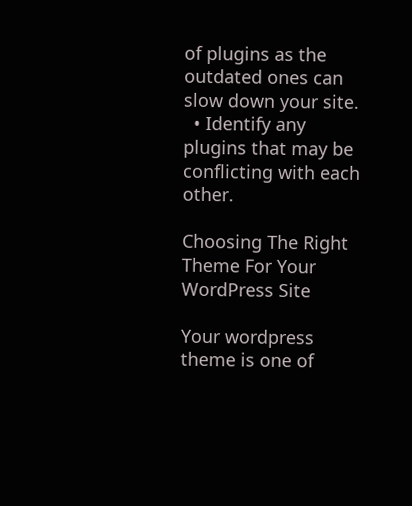of plugins as the outdated ones can slow down your site.
  • Identify any plugins that may be conflicting with each other.

Choosing The Right Theme For Your WordPress Site

Your wordpress theme is one of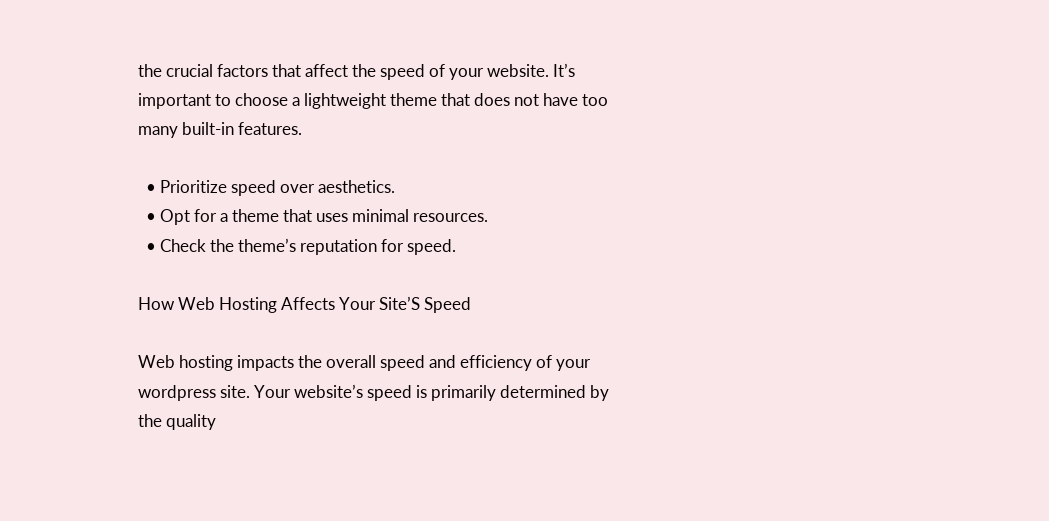the crucial factors that affect the speed of your website. It’s important to choose a lightweight theme that does not have too many built-in features.

  • Prioritize speed over aesthetics.
  • Opt for a theme that uses minimal resources.
  • Check the theme’s reputation for speed.

How Web Hosting Affects Your Site’S Speed

Web hosting impacts the overall speed and efficiency of your wordpress site. Your website’s speed is primarily determined by the quality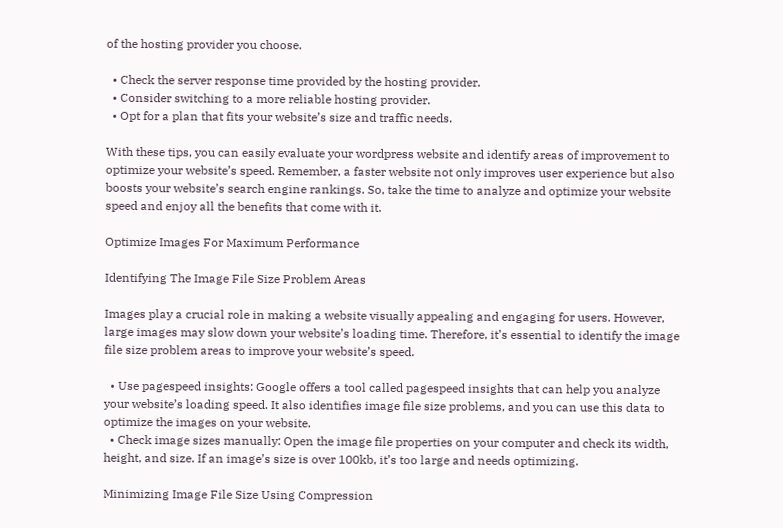of the hosting provider you choose.

  • Check the server response time provided by the hosting provider.
  • Consider switching to a more reliable hosting provider.
  • Opt for a plan that fits your website’s size and traffic needs.

With these tips, you can easily evaluate your wordpress website and identify areas of improvement to optimize your website’s speed. Remember, a faster website not only improves user experience but also boosts your website’s search engine rankings. So, take the time to analyze and optimize your website speed and enjoy all the benefits that come with it.

Optimize Images For Maximum Performance

Identifying The Image File Size Problem Areas

Images play a crucial role in making a website visually appealing and engaging for users. However, large images may slow down your website’s loading time. Therefore, it’s essential to identify the image file size problem areas to improve your website’s speed.

  • Use pagespeed insights: Google offers a tool called pagespeed insights that can help you analyze your website’s loading speed. It also identifies image file size problems, and you can use this data to optimize the images on your website.
  • Check image sizes manually: Open the image file properties on your computer and check its width, height, and size. If an image’s size is over 100kb, it’s too large and needs optimizing.

Minimizing Image File Size Using Compression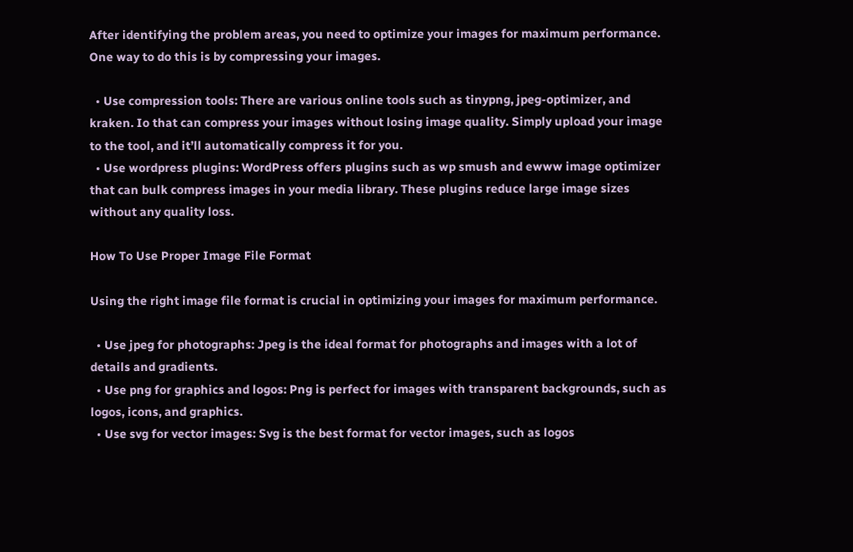After identifying the problem areas, you need to optimize your images for maximum performance. One way to do this is by compressing your images.

  • Use compression tools: There are various online tools such as tinypng, jpeg-optimizer, and kraken. Io that can compress your images without losing image quality. Simply upload your image to the tool, and it’ll automatically compress it for you.
  • Use wordpress plugins: WordPress offers plugins such as wp smush and ewww image optimizer that can bulk compress images in your media library. These plugins reduce large image sizes without any quality loss.

How To Use Proper Image File Format

Using the right image file format is crucial in optimizing your images for maximum performance.

  • Use jpeg for photographs: Jpeg is the ideal format for photographs and images with a lot of details and gradients.
  • Use png for graphics and logos: Png is perfect for images with transparent backgrounds, such as logos, icons, and graphics.
  • Use svg for vector images: Svg is the best format for vector images, such as logos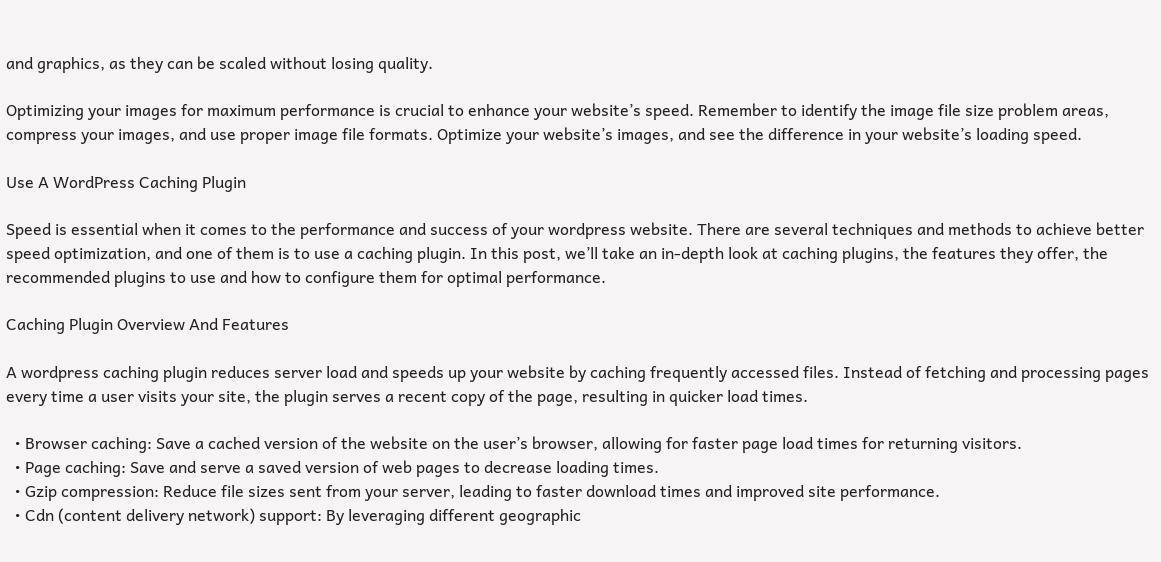and graphics, as they can be scaled without losing quality.

Optimizing your images for maximum performance is crucial to enhance your website’s speed. Remember to identify the image file size problem areas, compress your images, and use proper image file formats. Optimize your website’s images, and see the difference in your website’s loading speed.

Use A WordPress Caching Plugin

Speed is essential when it comes to the performance and success of your wordpress website. There are several techniques and methods to achieve better speed optimization, and one of them is to use a caching plugin. In this post, we’ll take an in-depth look at caching plugins, the features they offer, the recommended plugins to use and how to configure them for optimal performance.

Caching Plugin Overview And Features

A wordpress caching plugin reduces server load and speeds up your website by caching frequently accessed files. Instead of fetching and processing pages every time a user visits your site, the plugin serves a recent copy of the page, resulting in quicker load times.

  • Browser caching: Save a cached version of the website on the user’s browser, allowing for faster page load times for returning visitors.
  • Page caching: Save and serve a saved version of web pages to decrease loading times.
  • Gzip compression: Reduce file sizes sent from your server, leading to faster download times and improved site performance.
  • Cdn (content delivery network) support: By leveraging different geographic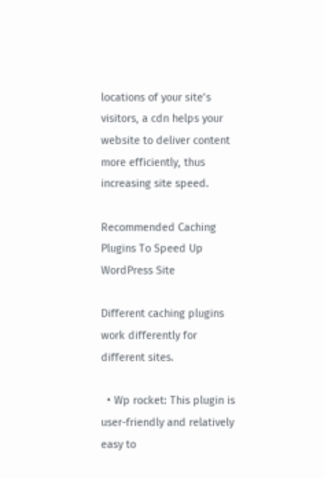locations of your site’s visitors, a cdn helps your website to deliver content more efficiently, thus increasing site speed.

Recommended Caching Plugins To Speed Up WordPress Site

Different caching plugins work differently for different sites.

  • Wp rocket: This plugin is user-friendly and relatively easy to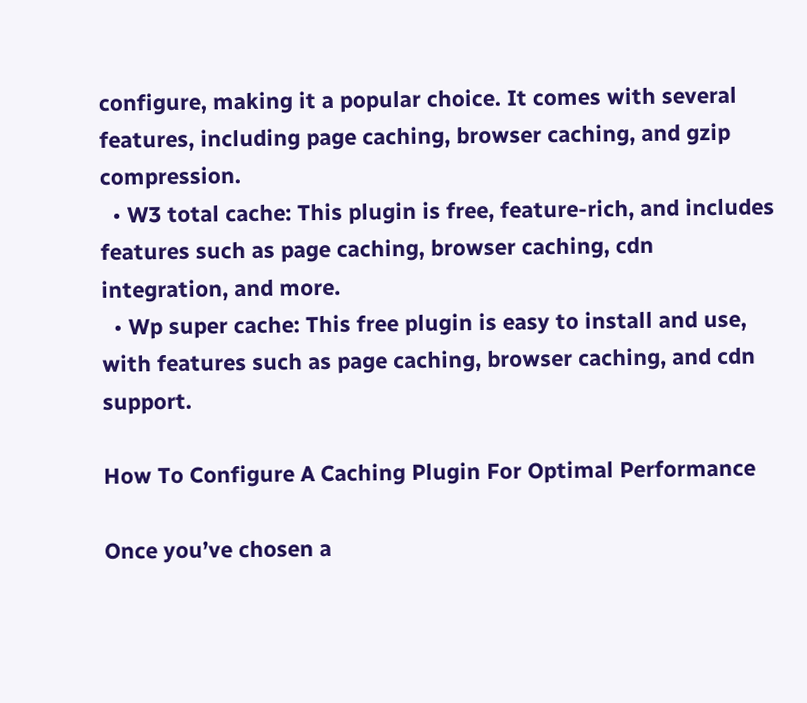configure, making it a popular choice. It comes with several features, including page caching, browser caching, and gzip compression.
  • W3 total cache: This plugin is free, feature-rich, and includes features such as page caching, browser caching, cdn integration, and more.
  • Wp super cache: This free plugin is easy to install and use, with features such as page caching, browser caching, and cdn support.

How To Configure A Caching Plugin For Optimal Performance

Once you’ve chosen a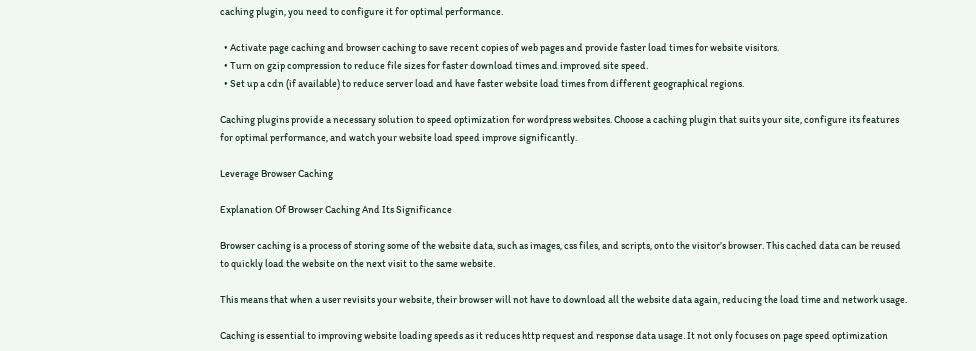caching plugin, you need to configure it for optimal performance.

  • Activate page caching and browser caching to save recent copies of web pages and provide faster load times for website visitors.
  • Turn on gzip compression to reduce file sizes for faster download times and improved site speed.
  • Set up a cdn (if available) to reduce server load and have faster website load times from different geographical regions.

Caching plugins provide a necessary solution to speed optimization for wordpress websites. Choose a caching plugin that suits your site, configure its features for optimal performance, and watch your website load speed improve significantly.

Leverage Browser Caching

Explanation Of Browser Caching And Its Significance

Browser caching is a process of storing some of the website data, such as images, css files, and scripts, onto the visitor’s browser. This cached data can be reused to quickly load the website on the next visit to the same website.

This means that when a user revisits your website, their browser will not have to download all the website data again, reducing the load time and network usage.

Caching is essential to improving website loading speeds as it reduces http request and response data usage. It not only focuses on page speed optimization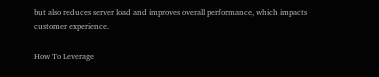but also reduces server load and improves overall performance, which impacts customer experience.

How To Leverage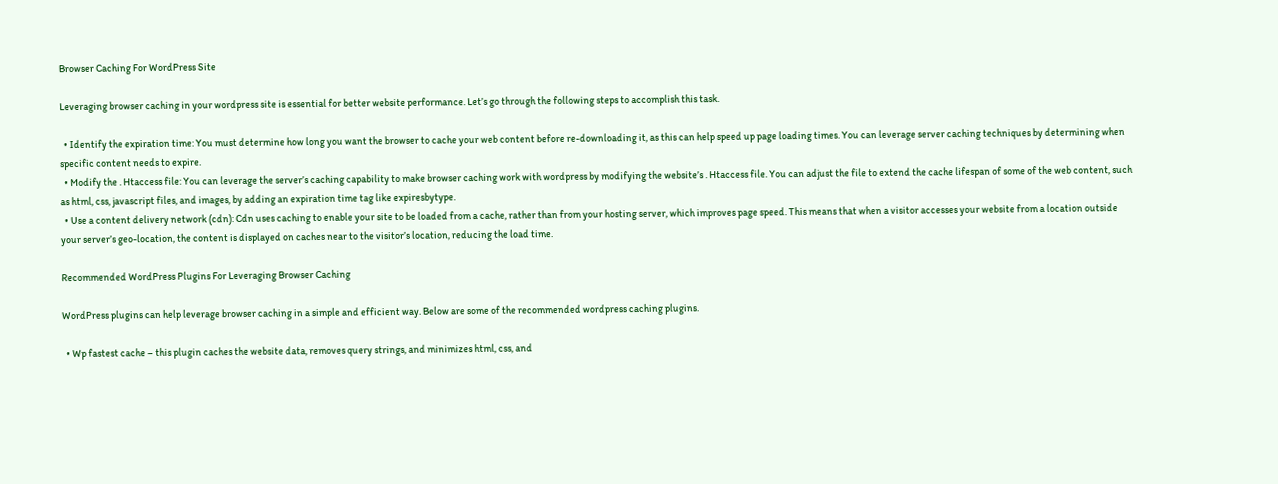Browser Caching For WordPress Site

Leveraging browser caching in your wordpress site is essential for better website performance. Let’s go through the following steps to accomplish this task.

  • Identify the expiration time: You must determine how long you want the browser to cache your web content before re-downloading it, as this can help speed up page loading times. You can leverage server caching techniques by determining when specific content needs to expire.
  • Modify the . Htaccess file: You can leverage the server’s caching capability to make browser caching work with wordpress by modifying the website’s . Htaccess file. You can adjust the file to extend the cache lifespan of some of the web content, such as html, css, javascript files, and images, by adding an expiration time tag like expiresbytype.
  • Use a content delivery network (cdn): Cdn uses caching to enable your site to be loaded from a cache, rather than from your hosting server, which improves page speed. This means that when a visitor accesses your website from a location outside your server’s geo-location, the content is displayed on caches near to the visitor’s location, reducing the load time.

Recommended WordPress Plugins For Leveraging Browser Caching

WordPress plugins can help leverage browser caching in a simple and efficient way. Below are some of the recommended wordpress caching plugins.

  • Wp fastest cache – this plugin caches the website data, removes query strings, and minimizes html, css, and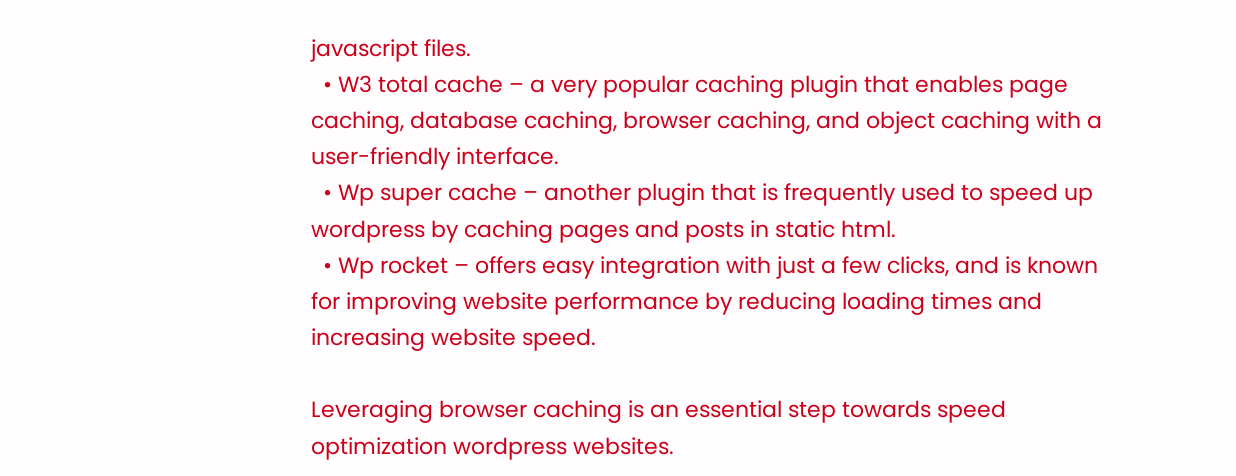javascript files.
  • W3 total cache – a very popular caching plugin that enables page caching, database caching, browser caching, and object caching with a user-friendly interface.
  • Wp super cache – another plugin that is frequently used to speed up wordpress by caching pages and posts in static html.
  • Wp rocket – offers easy integration with just a few clicks, and is known for improving website performance by reducing loading times and increasing website speed.

Leveraging browser caching is an essential step towards speed optimization wordpress websites.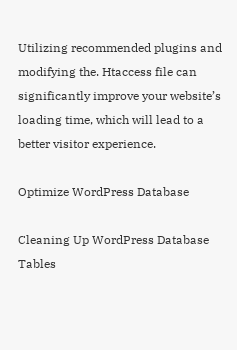Utilizing recommended plugins and modifying the. Htaccess file can significantly improve your website’s loading time, which will lead to a better visitor experience.

Optimize WordPress Database

Cleaning Up WordPress Database Tables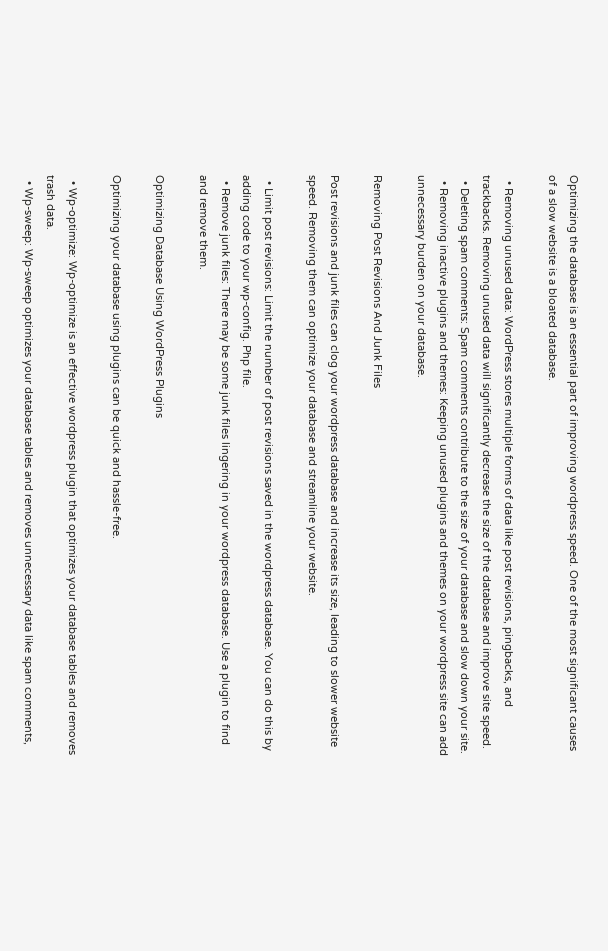Optimizing the database is an essential part of improving wordpress speed. One of the most significant causes of a slow website is a bloated database.

  • Removing unused data: WordPress stores multiple forms of data like post revisions, pingbacks, and trackbacks. Removing unused data will significantly decrease the size of the database and improve site speed.
  • Deleting spam comments: Spam comments contribute to the size of your database and slow down your site.
  • Removing inactive plugins and themes: Keeping unused plugins and themes on your wordpress site can add unnecessary burden on your database.

Removing Post Revisions And Junk Files

Post revisions and junk files can clog your wordpress database and increase its size, leading to slower website speed. Removing them can optimize your database and streamline your website.

  • Limit post revisions: Limit the number of post revisions saved in the wordpress database. You can do this by adding code to your wp-config. Php file.
  • Remove junk files: There may be some junk files lingering in your wordpress database. Use a plugin to find and remove them.

Optimizing Database Using WordPress Plugins

Optimizing your database using plugins can be quick and hassle-free.

  • Wp-optimize: Wp-optimize is an effective wordpress plugin that optimizes your database tables and removes trash data.
  • Wp-sweep: Wp-sweep optimizes your database tables and removes unnecessary data like spam comments,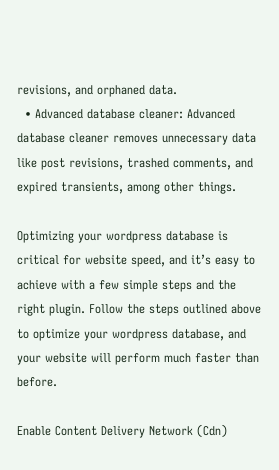revisions, and orphaned data.
  • Advanced database cleaner: Advanced database cleaner removes unnecessary data like post revisions, trashed comments, and expired transients, among other things.

Optimizing your wordpress database is critical for website speed, and it’s easy to achieve with a few simple steps and the right plugin. Follow the steps outlined above to optimize your wordpress database, and your website will perform much faster than before.

Enable Content Delivery Network (Cdn)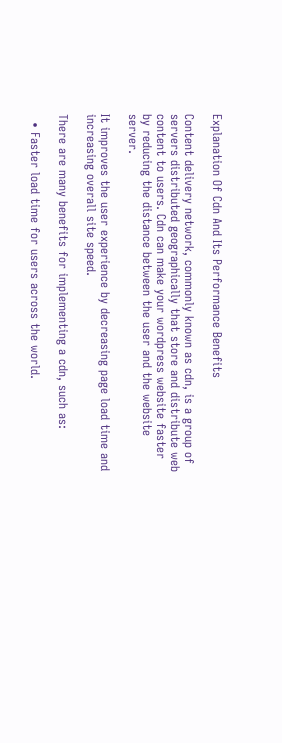Explanation Of Cdn And Its Performance Benefits

Content delivery network, commonly known as cdn, is a group of servers distributed geographically that store and distribute web content to users. Cdn can make your wordpress website faster by reducing the distance between the user and the website server.

It improves the user experience by decreasing page load time and increasing overall site speed.

There are many benefits for implementing a cdn, such as:

  • Faster load time for users across the world.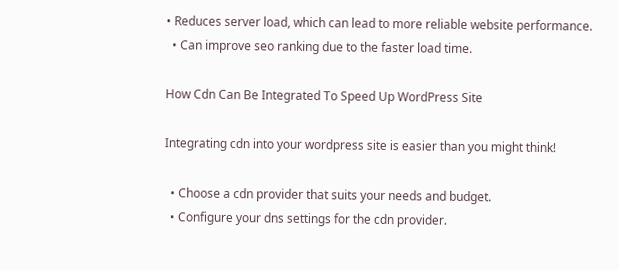• Reduces server load, which can lead to more reliable website performance.
  • Can improve seo ranking due to the faster load time.

How Cdn Can Be Integrated To Speed Up WordPress Site

Integrating cdn into your wordpress site is easier than you might think!

  • Choose a cdn provider that suits your needs and budget.
  • Configure your dns settings for the cdn provider.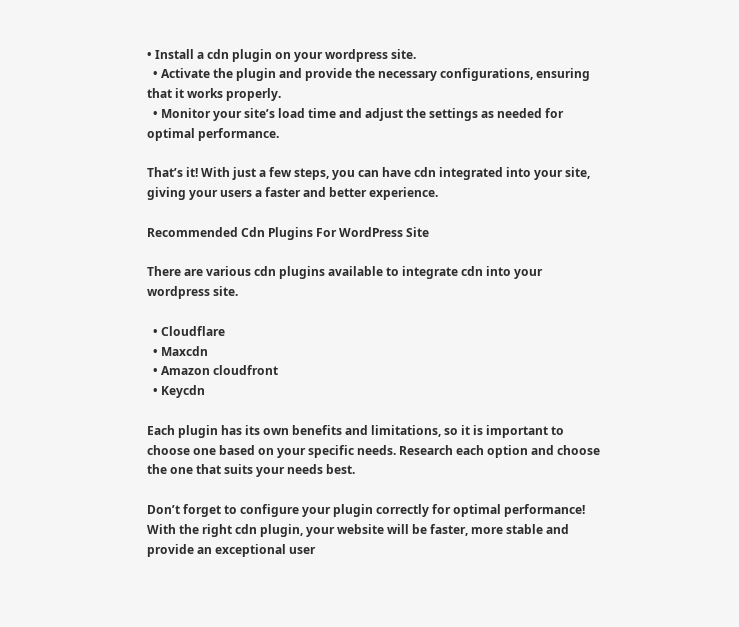• Install a cdn plugin on your wordpress site.
  • Activate the plugin and provide the necessary configurations, ensuring that it works properly.
  • Monitor your site’s load time and adjust the settings as needed for optimal performance.

That’s it! With just a few steps, you can have cdn integrated into your site, giving your users a faster and better experience.

Recommended Cdn Plugins For WordPress Site

There are various cdn plugins available to integrate cdn into your wordpress site.

  • Cloudflare
  • Maxcdn
  • Amazon cloudfront
  • Keycdn

Each plugin has its own benefits and limitations, so it is important to choose one based on your specific needs. Research each option and choose the one that suits your needs best.

Don’t forget to configure your plugin correctly for optimal performance! With the right cdn plugin, your website will be faster, more stable and provide an exceptional user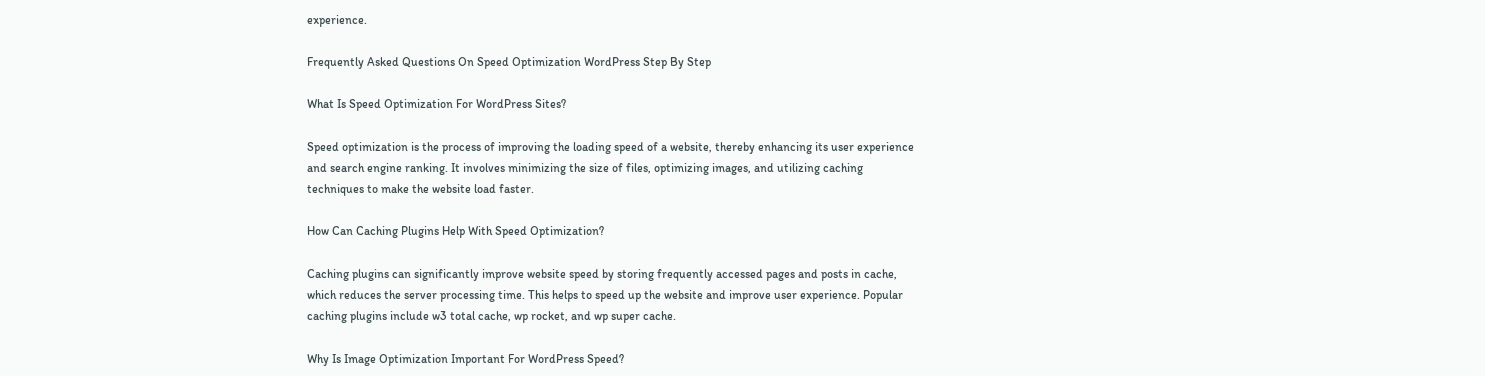experience.

Frequently Asked Questions On Speed Optimization WordPress Step By Step

What Is Speed Optimization For WordPress Sites?

Speed optimization is the process of improving the loading speed of a website, thereby enhancing its user experience and search engine ranking. It involves minimizing the size of files, optimizing images, and utilizing caching techniques to make the website load faster.

How Can Caching Plugins Help With Speed Optimization?

Caching plugins can significantly improve website speed by storing frequently accessed pages and posts in cache, which reduces the server processing time. This helps to speed up the website and improve user experience. Popular caching plugins include w3 total cache, wp rocket, and wp super cache.

Why Is Image Optimization Important For WordPress Speed?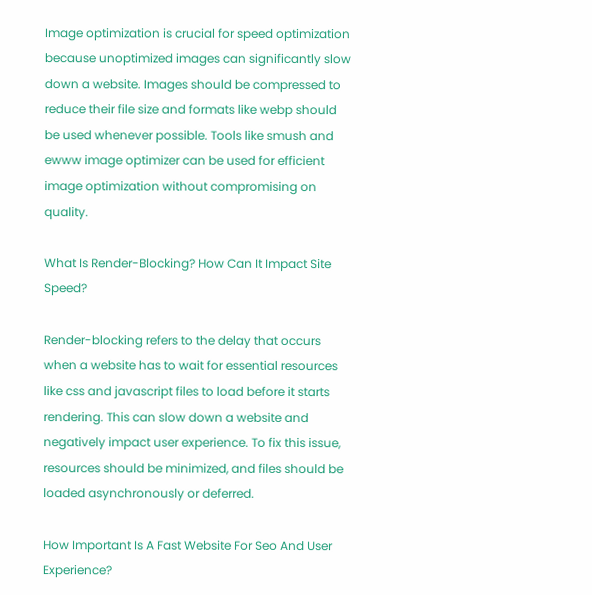Image optimization is crucial for speed optimization because unoptimized images can significantly slow down a website. Images should be compressed to reduce their file size and formats like webp should be used whenever possible. Tools like smush and ewww image optimizer can be used for efficient image optimization without compromising on quality.

What Is Render-Blocking? How Can It Impact Site Speed?

Render-blocking refers to the delay that occurs when a website has to wait for essential resources like css and javascript files to load before it starts rendering. This can slow down a website and negatively impact user experience. To fix this issue, resources should be minimized, and files should be loaded asynchronously or deferred.

How Important Is A Fast Website For Seo And User Experience?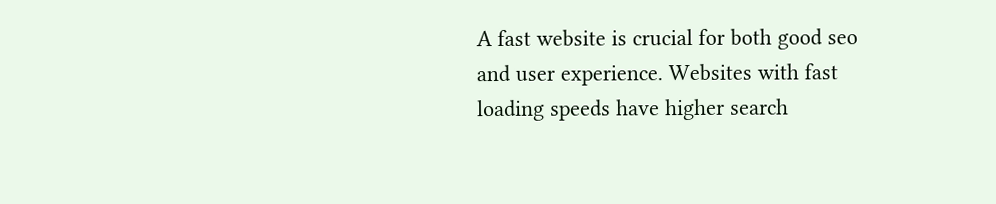A fast website is crucial for both good seo and user experience. Websites with fast loading speeds have higher search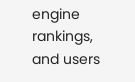engine rankings, and users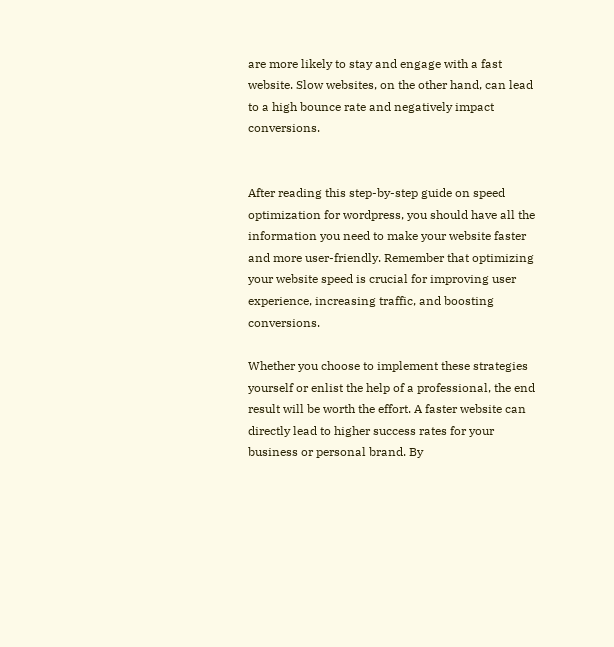are more likely to stay and engage with a fast website. Slow websites, on the other hand, can lead to a high bounce rate and negatively impact conversions.


After reading this step-by-step guide on speed optimization for wordpress, you should have all the information you need to make your website faster and more user-friendly. Remember that optimizing your website speed is crucial for improving user experience, increasing traffic, and boosting conversions.

Whether you choose to implement these strategies yourself or enlist the help of a professional, the end result will be worth the effort. A faster website can directly lead to higher success rates for your business or personal brand. By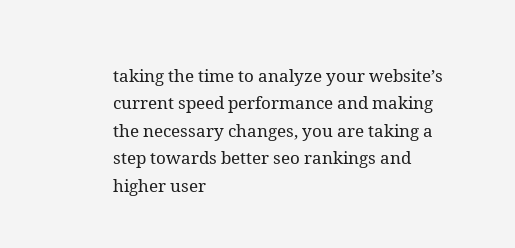taking the time to analyze your website’s current speed performance and making the necessary changes, you are taking a step towards better seo rankings and higher user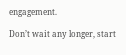engagement.

Don’t wait any longer, start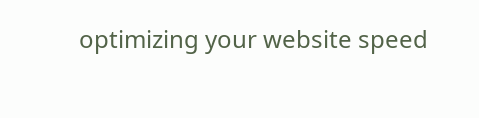optimizing your website speed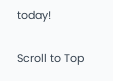today!

Scroll to Top